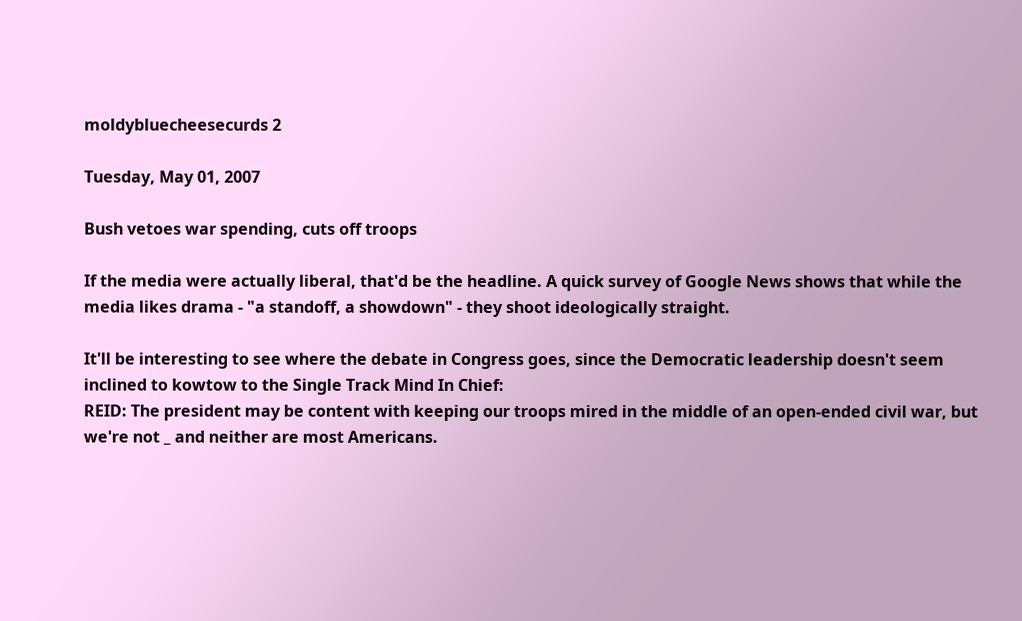moldybluecheesecurds 2

Tuesday, May 01, 2007

Bush vetoes war spending, cuts off troops

If the media were actually liberal, that'd be the headline. A quick survey of Google News shows that while the media likes drama - "a standoff, a showdown" - they shoot ideologically straight.

It'll be interesting to see where the debate in Congress goes, since the Democratic leadership doesn't seem inclined to kowtow to the Single Track Mind In Chief:
REID: The president may be content with keeping our troops mired in the middle of an open-ended civil war, but we're not _ and neither are most Americans.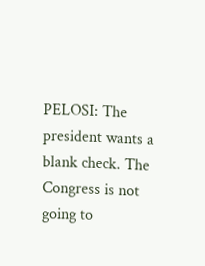PELOSI: The president wants a blank check. The Congress is not going to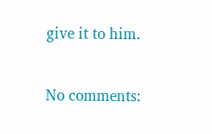give it to him.

No comments: